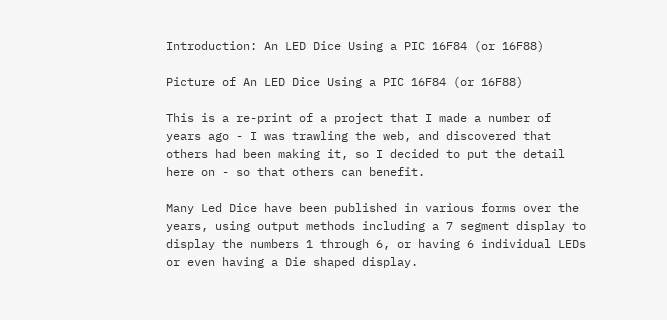Introduction: An LED Dice Using a PIC 16F84 (or 16F88)

Picture of An LED Dice Using a PIC 16F84 (or 16F88)

This is a re-print of a project that I made a number of years ago - I was trawling the web, and discovered that others had been making it, so I decided to put the detail here on - so that others can benefit.

Many Led Dice have been published in various forms over the years, using output methods including a 7 segment display to display the numbers 1 through 6, or having 6 individual LEDs or even having a Die shaped display.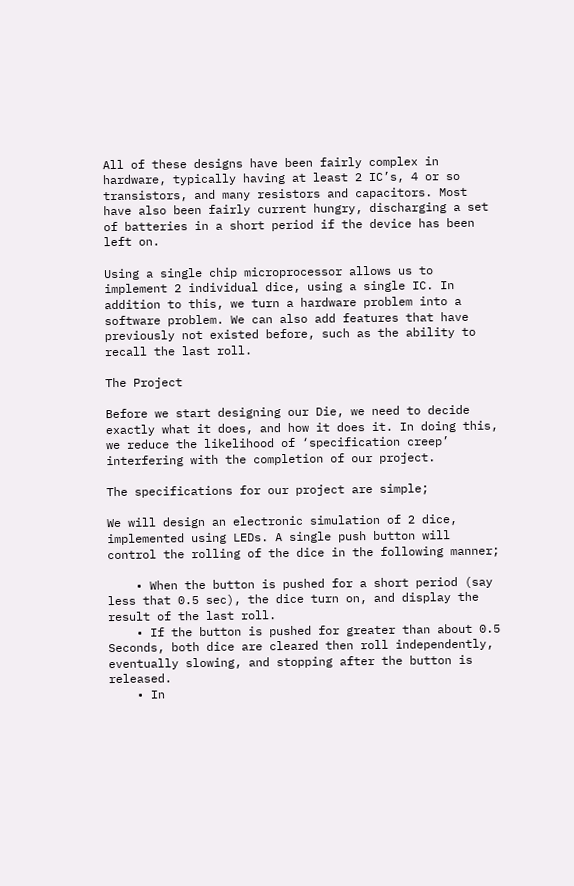All of these designs have been fairly complex in hardware, typically having at least 2 IC’s, 4 or so transistors, and many resistors and capacitors. Most have also been fairly current hungry, discharging a set of batteries in a short period if the device has been left on.

Using a single chip microprocessor allows us to implement 2 individual dice, using a single IC. In addition to this, we turn a hardware problem into a software problem. We can also add features that have previously not existed before, such as the ability to recall the last roll.

The Project

Before we start designing our Die, we need to decide exactly what it does, and how it does it. In doing this, we reduce the likelihood of ‘specification creep’ interfering with the completion of our project.

The specifications for our project are simple;

We will design an electronic simulation of 2 dice, implemented using LEDs. A single push button will control the rolling of the dice in the following manner;

    • When the button is pushed for a short period (say less that 0.5 sec), the dice turn on, and display the result of the last roll.
    • If the button is pushed for greater than about 0.5 Seconds, both dice are cleared then roll independently, eventually slowing, and stopping after the button is released.
    • In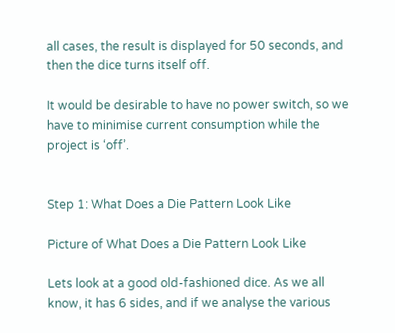all cases, the result is displayed for 50 seconds, and then the dice turns itself off.

It would be desirable to have no power switch, so we have to minimise current consumption while the project is ‘off’.


Step 1: What Does a Die Pattern Look Like

Picture of What Does a Die Pattern Look Like

Lets look at a good old-fashioned dice. As we all know, it has 6 sides, and if we analyse the various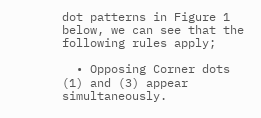dot patterns in Figure 1 below, we can see that the following rules apply;

  • Opposing Corner dots (1) and (3) appear simultaneously.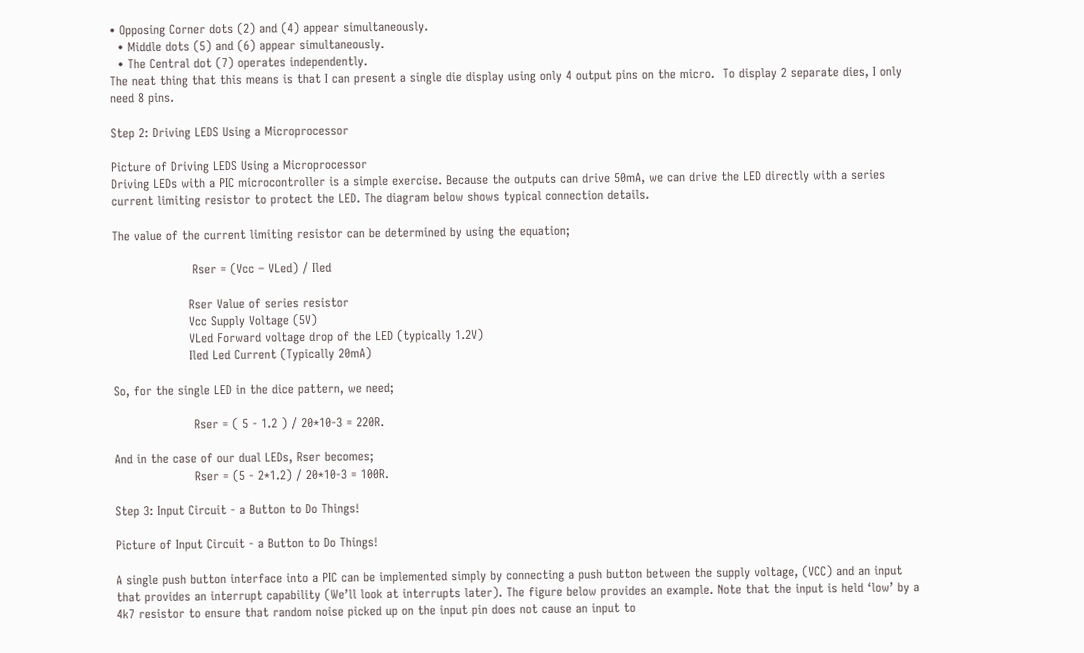• Opposing Corner dots (2) and (4) appear simultaneously.
  • Middle dots (5) and (6) appear simultaneously.
  • The Central dot (7) operates independently.
The neat thing that this means is that I can present a single die display using only 4 output pins on the micro.  To display 2 separate dies, I only need 8 pins.

Step 2: Driving LEDS Using a Microprocessor

Picture of Driving LEDS Using a Microprocessor
Driving LEDs with a PIC microcontroller is a simple exercise. Because the outputs can drive 50mA, we can drive the LED directly with a series current limiting resistor to protect the LED. The diagram below shows typical connection details.

The value of the current limiting resistor can be determined by using the equation;

                    Rser = (Vcc – VLed) / Iled

                   Rser Value of series resistor
                   Vcc Supply Voltage (5V)
                   VLed Forward voltage drop of the LED (typically 1.2V)
                   Iled Led Current (Typically 20mA)

So, for the single LED in the dice pattern, we need;

                    Rser = ( 5 - 1.2 ) / 20*10-3 = 220R.

And in the case of our dual LEDs, Rser becomes;
                    Rser = (5 - 2*1.2) / 20*10-3 = 100R.

Step 3: Input Circuit - a Button to Do Things!

Picture of Input Circuit - a Button to Do Things!

A single push button interface into a PIC can be implemented simply by connecting a push button between the supply voltage, (VCC) and an input that provides an interrupt capability (We’ll look at interrupts later). The figure below provides an example. Note that the input is held ‘low’ by a 4k7 resistor to ensure that random noise picked up on the input pin does not cause an input to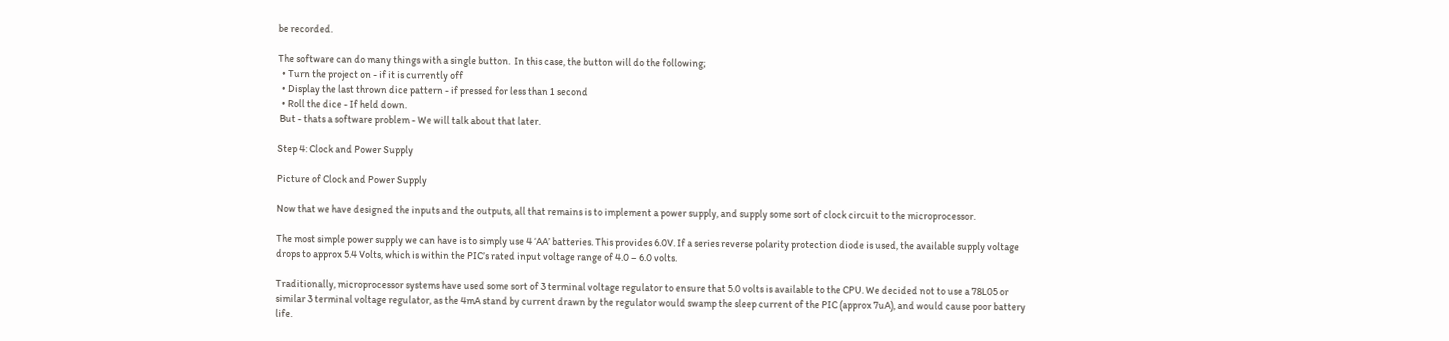be recorded.

The software can do many things with a single button.  In this case, the button will do the following;
  • Turn the project on - if it is currently off
  • Display the last thrown dice pattern - if pressed for less than 1 second
  • Roll the dice - If held down.
 But - thats a software problem - We will talk about that later.

Step 4: Clock and Power Supply

Picture of Clock and Power Supply

Now that we have designed the inputs and the outputs, all that remains is to implement a power supply, and supply some sort of clock circuit to the microprocessor.

The most simple power supply we can have is to simply use 4 ‘AA’ batteries. This provides 6.0V. If a series reverse polarity protection diode is used, the available supply voltage drops to approx 5.4 Volts, which is within the PIC’s rated input voltage range of 4.0 – 6.0 volts.

Traditionally, microprocessor systems have used some sort of 3 terminal voltage regulator to ensure that 5.0 volts is available to the CPU. We decided not to use a 78L05 or similar 3 terminal voltage regulator, as the 4mA stand by current drawn by the regulator would swamp the sleep current of the PIC (approx 7uA), and would cause poor battery life.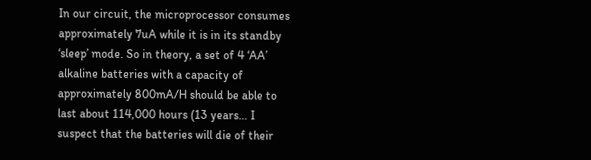In our circuit, the microprocessor consumes approximately 7uA while it is in its standby ‘sleep’ mode. So in theory, a set of 4 ‘AA’ alkaline batteries with a capacity of approximately 800mA/H should be able to last about 114,000 hours (13 years… I suspect that the batteries will die of their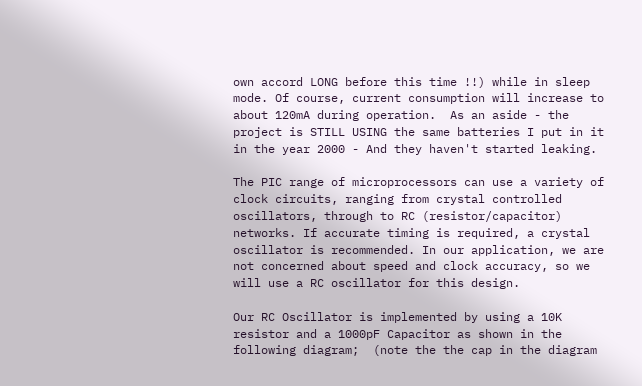own accord LONG before this time !!) while in sleep mode. Of course, current consumption will increase to about 120mA during operation.  As an aside - the project is STILL USING the same batteries I put in it in the year 2000 - And they haven't started leaking.

The PIC range of microprocessors can use a variety of clock circuits, ranging from crystal controlled oscillators, through to RC (resistor/capacitor) networks. If accurate timing is required, a crystal oscillator is recommended. In our application, we are not concerned about speed and clock accuracy, so we will use a RC oscillator for this design.

Our RC Oscillator is implemented by using a 10K resistor and a 1000pF Capacitor as shown in the following diagram;  (note the the cap in the diagram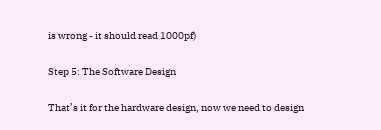is wrong - it should read 1000pf)

Step 5: The Software Design

That’s it for the hardware design, now we need to design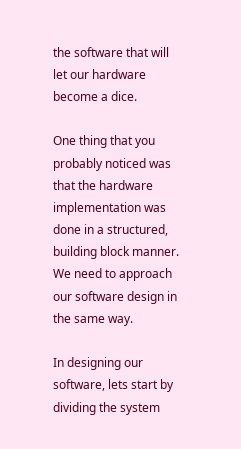the software that will let our hardware become a dice.

One thing that you probably noticed was that the hardware implementation was done in a structured, building block manner. We need to approach our software design in the same way.

In designing our software, lets start by dividing the system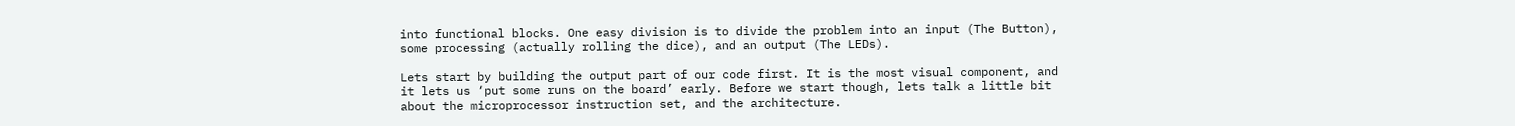into functional blocks. One easy division is to divide the problem into an input (The Button), some processing (actually rolling the dice), and an output (The LEDs).

Lets start by building the output part of our code first. It is the most visual component, and it lets us ‘put some runs on the board’ early. Before we start though, lets talk a little bit about the microprocessor instruction set, and the architecture.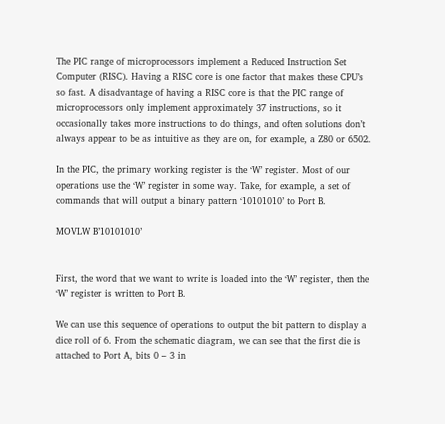The PIC range of microprocessors implement a Reduced Instruction Set Computer (RISC). Having a RISC core is one factor that makes these CPU’s so fast. A disadvantage of having a RISC core is that the PIC range of microprocessors only implement approximately 37 instructions, so it occasionally takes more instructions to do things, and often solutions don’t always appear to be as intuitive as they are on, for example, a Z80 or 6502.

In the PIC, the primary working register is the ‘W’ register. Most of our operations use the ‘W’ register in some way. Take, for example, a set of commands that will output a binary pattern ‘10101010’ to Port B.

MOVLW B’10101010’


First, the word that we want to write is loaded into the ‘W’ register, then the ‘W’ register is written to Port B.

We can use this sequence of operations to output the bit pattern to display a dice roll of 6. From the schematic diagram, we can see that the first die is attached to Port A, bits 0 – 3 in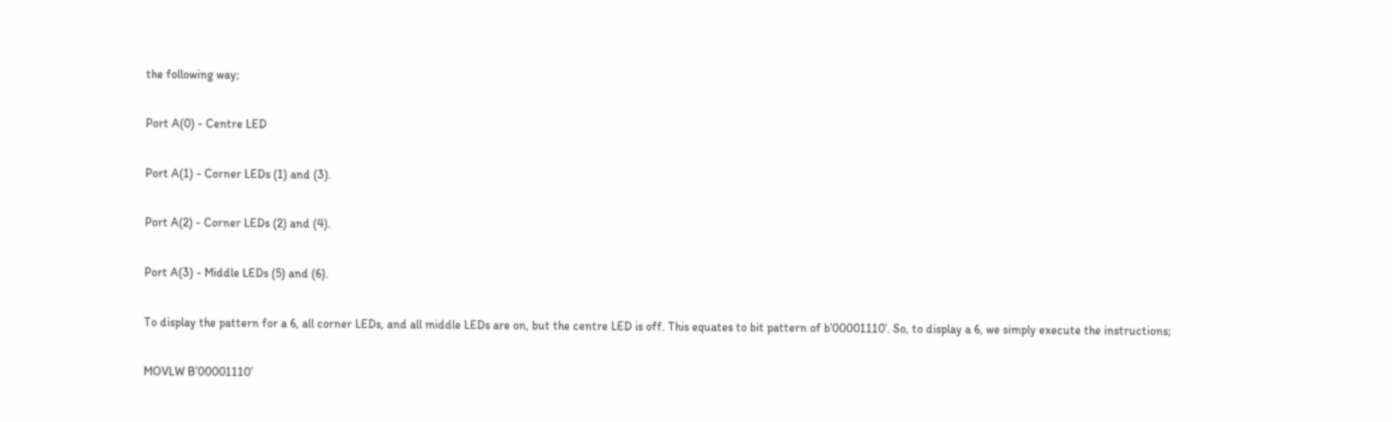the following way;

Port A(0) - Centre LED

Port A(1) - Corner LEDs (1) and (3).

Port A(2) - Corner LEDs (2) and (4).

Port A(3) - Middle LEDs (5) and (6).

To display the pattern for a 6, all corner LEDs, and all middle LEDs are on, but the centre LED is off. This equates to bit pattern of b’00001110’. So, to display a 6, we simply execute the instructions;

MOVLW B’00001110’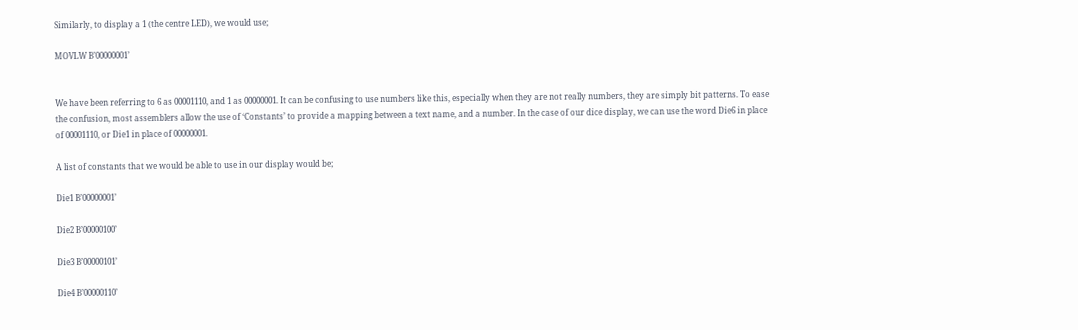Similarly, to display a 1 (the centre LED), we would use;

MOVLW B’00000001’


We have been referring to 6 as 00001110, and 1 as 00000001. It can be confusing to use numbers like this, especially when they are not really numbers, they are simply bit patterns. To ease the confusion, most assemblers allow the use of ‘Constants’ to provide a mapping between a text name, and a number. In the case of our dice display, we can use the word Die6 in place of 00001110, or Die1 in place of 00000001.

A list of constants that we would be able to use in our display would be;

Die1 B’00000001’

Die2 B’00000100’

Die3 B’00000101’

Die4 B’00000110’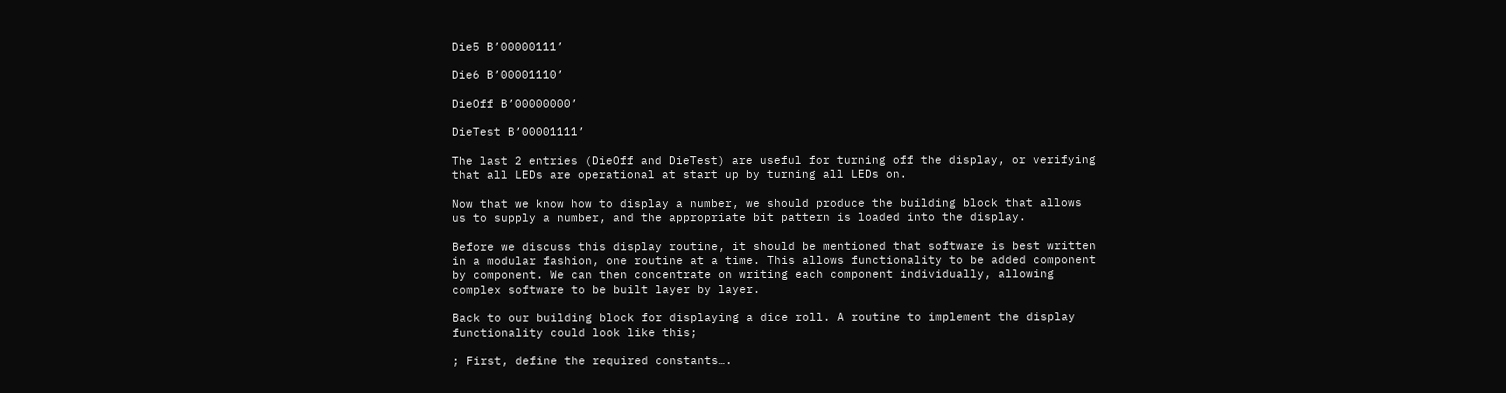Die5 B’00000111’

Die6 B’00001110’

DieOff B’00000000’

DieTest B’00001111’

The last 2 entries (DieOff and DieTest) are useful for turning off the display, or verifying that all LEDs are operational at start up by turning all LEDs on.

Now that we know how to display a number, we should produce the building block that allows us to supply a number, and the appropriate bit pattern is loaded into the display.

Before we discuss this display routine, it should be mentioned that software is best written in a modular fashion, one routine at a time. This allows functionality to be added component by component. We can then concentrate on writing each component individually, allowing complex software to be built layer by layer.

Back to our building block for displaying a dice roll. A routine to implement the display functionality could look like this;

; First, define the required constants….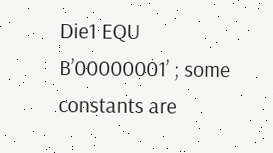Die1 EQU B’00000001’ ; some constants are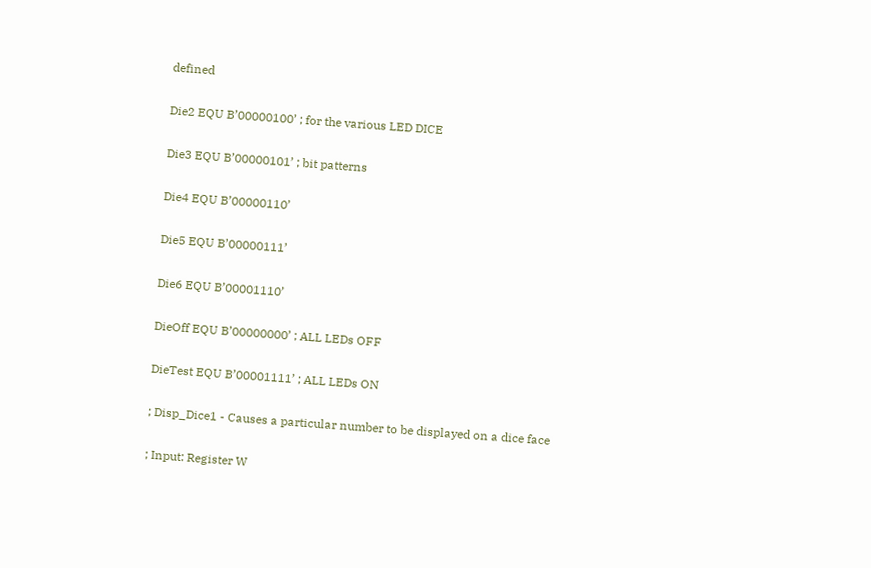defined

Die2 EQU B’00000100’ ; for the various LED DICE

Die3 EQU B’00000101’ ; bit patterns

Die4 EQU B’00000110’

Die5 EQU B’00000111’

Die6 EQU B’00001110’

DieOff EQU B’00000000’ ; ALL LEDs OFF

DieTest EQU B’00001111’ ; ALL LEDs ON

; Disp_Dice1 - Causes a particular number to be displayed on a dice face

; Input: Register W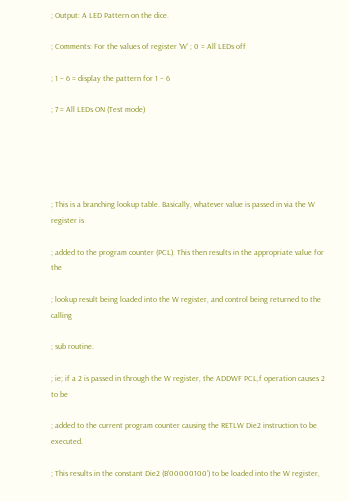; Output: A LED Pattern on the dice.

; Comments: For the values of register ‘W’ ; 0 = All LEDs off

; 1 – 6 = display the pattern for 1 – 6

; 7 = All LEDs ON (Test mode)





; This is a branching lookup table. Basically, whatever value is passed in via the W register is

; added to the program counter (PCL). This then results in the appropriate value for the

; lookup result being loaded into the W register, and control being returned to the calling

; sub routine.

; ie; if a 2 is passed in through the W register, the ADDWF PCL,f operation causes 2 to be

; added to the current program counter causing the RETLW Die2 instruction to be executed.

; This results in the constant Die2 (B’00000100’) to be loaded into the W register,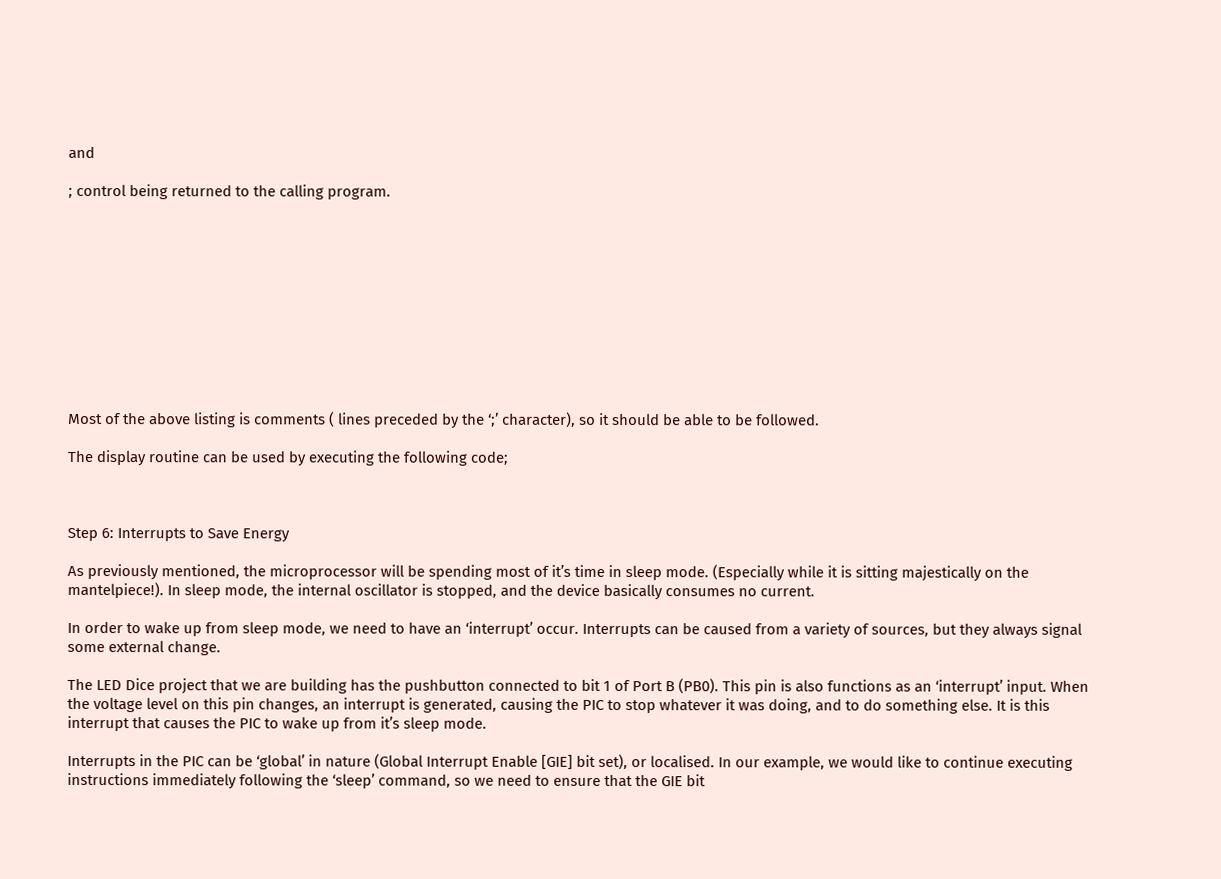and

; control being returned to the calling program.











Most of the above listing is comments ( lines preceded by the ‘;’ character), so it should be able to be followed.

The display routine can be used by executing the following code;



Step 6: Interrupts to Save Energy

As previously mentioned, the microprocessor will be spending most of it’s time in sleep mode. (Especially while it is sitting majestically on the mantelpiece!). In sleep mode, the internal oscillator is stopped, and the device basically consumes no current.

In order to wake up from sleep mode, we need to have an ‘interrupt’ occur. Interrupts can be caused from a variety of sources, but they always signal some external change.

The LED Dice project that we are building has the pushbutton connected to bit 1 of Port B (PB0). This pin is also functions as an ‘interrupt’ input. When the voltage level on this pin changes, an interrupt is generated, causing the PIC to stop whatever it was doing, and to do something else. It is this interrupt that causes the PIC to wake up from it’s sleep mode.

Interrupts in the PIC can be ‘global’ in nature (Global Interrupt Enable [GIE] bit set), or localised. In our example, we would like to continue executing instructions immediately following the ‘sleep’ command, so we need to ensure that the GIE bit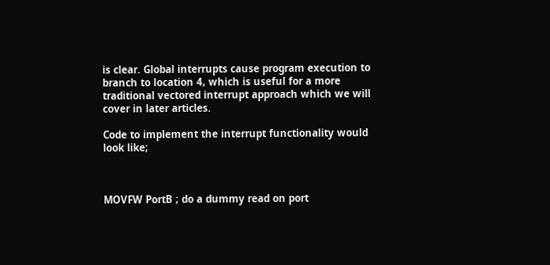is clear. Global interrupts cause program execution to branch to location 4, which is useful for a more traditional vectored interrupt approach which we will cover in later articles.

Code to implement the interrupt functionality would look like;



MOVFW PortB ; do a dummy read on port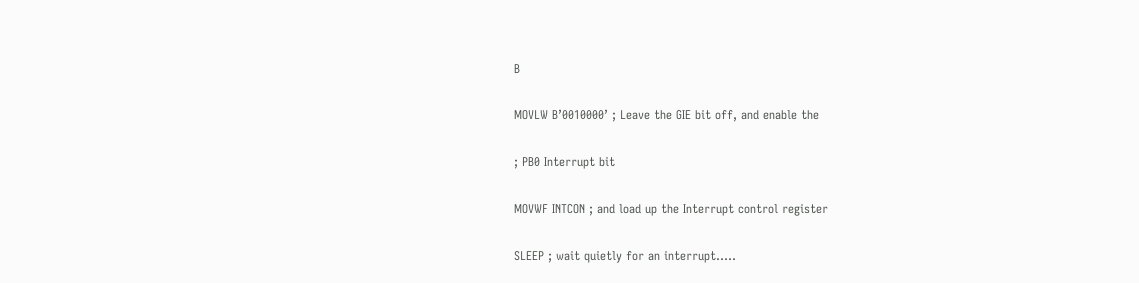B

MOVLW B’0010000’ ; Leave the GIE bit off, and enable the

; PB0 Interrupt bit

MOVWF INTCON ; and load up the Interrupt control register

SLEEP ; wait quietly for an interrupt…..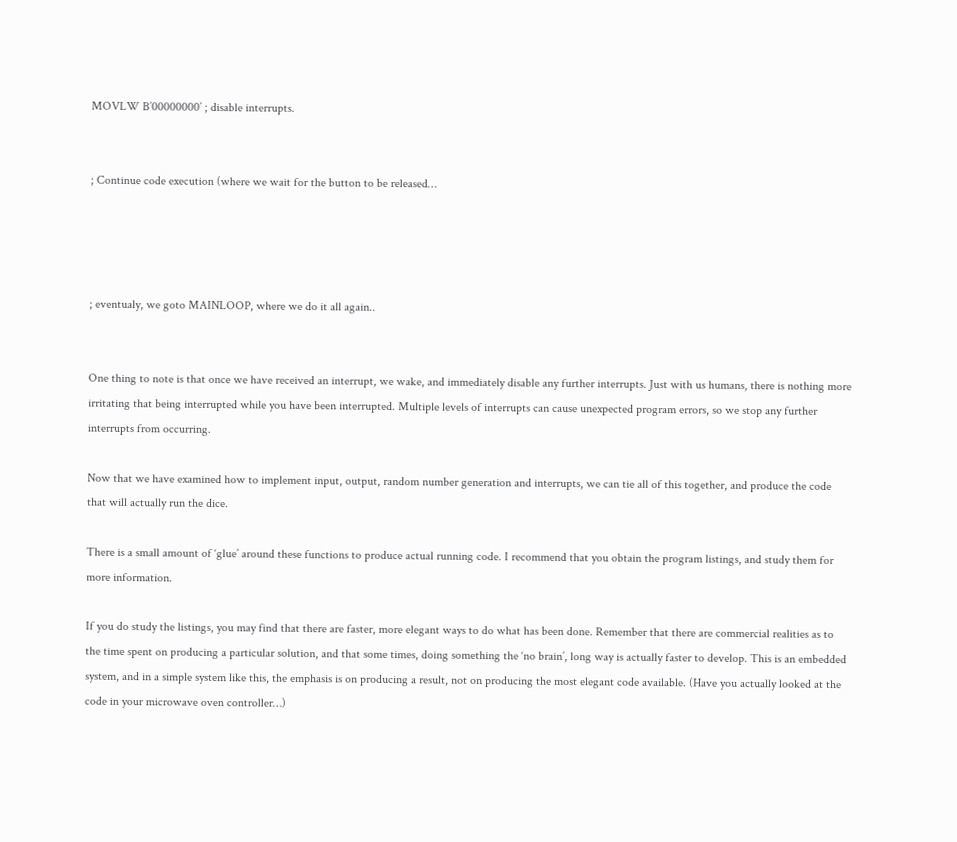MOVLW B’00000000’ ; disable interrupts.


; Continue code execution (where we wait for the button to be released…




; eventualy, we goto MAINLOOP, where we do it all again..


One thing to note is that once we have received an interrupt, we wake, and immediately disable any further interrupts. Just with us humans, there is nothing more irritating that being interrupted while you have been interrupted. Multiple levels of interrupts can cause unexpected program errors, so we stop any further interrupts from occurring.

Now that we have examined how to implement input, output, random number generation and interrupts, we can tie all of this together, and produce the code that will actually run the dice.

There is a small amount of ‘glue’ around these functions to produce actual running code. I recommend that you obtain the program listings, and study them for more information.

If you do study the listings, you may find that there are faster, more elegant ways to do what has been done. Remember that there are commercial realities as to the time spent on producing a particular solution, and that some times, doing something the ‘no brain’, long way is actually faster to develop. This is an embedded system, and in a simple system like this, the emphasis is on producing a result, not on producing the most elegant code available. (Have you actually looked at the code in your microwave oven controller…)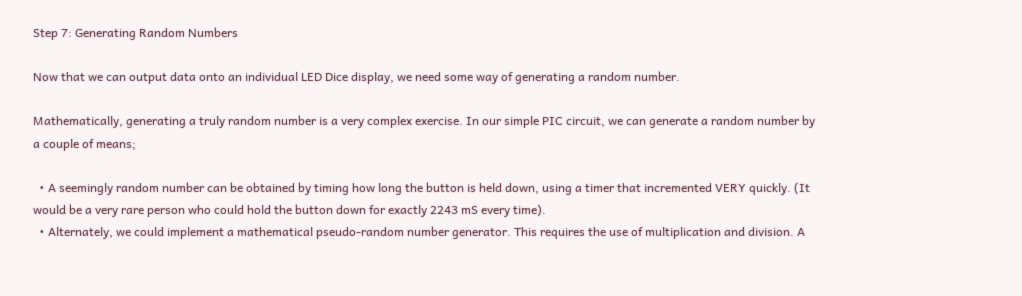Step 7: Generating Random Numbers

Now that we can output data onto an individual LED Dice display, we need some way of generating a random number.

Mathematically, generating a truly random number is a very complex exercise. In our simple PIC circuit, we can generate a random number by a couple of means;

  • A seemingly random number can be obtained by timing how long the button is held down, using a timer that incremented VERY quickly. (It would be a very rare person who could hold the button down for exactly 2243 mS every time).
  • Alternately, we could implement a mathematical pseudo-random number generator. This requires the use of multiplication and division. A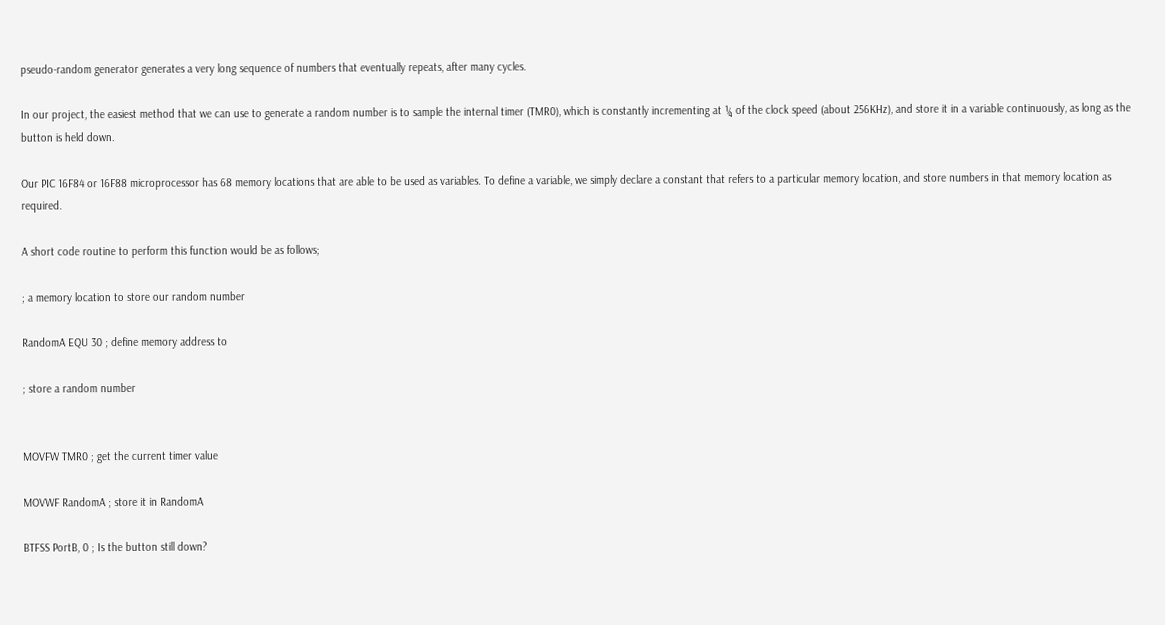pseudo-random generator generates a very long sequence of numbers that eventually repeats, after many cycles.

In our project, the easiest method that we can use to generate a random number is to sample the internal timer (TMR0), which is constantly incrementing at ¼ of the clock speed (about 256KHz), and store it in a variable continuously, as long as the button is held down.

Our PIC 16F84 or 16F88 microprocessor has 68 memory locations that are able to be used as variables. To define a variable, we simply declare a constant that refers to a particular memory location, and store numbers in that memory location as required.

A short code routine to perform this function would be as follows;

; a memory location to store our random number

RandomA EQU 30 ; define memory address to

; store a random number


MOVFW TMR0 ; get the current timer value

MOVWF RandomA ; store it in RandomA

BTFSS PortB, 0 ; Is the button still down?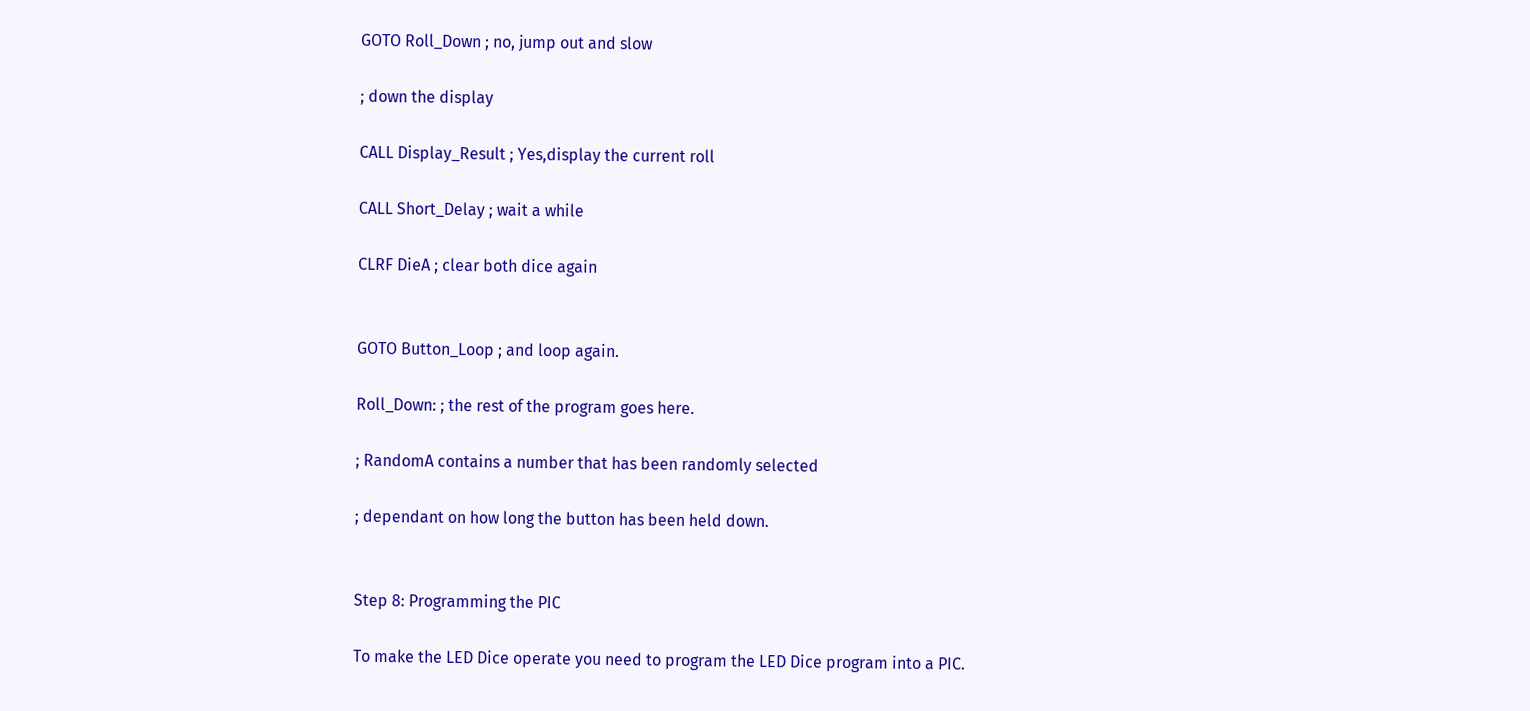GOTO Roll_Down ; no, jump out and slow

; down the display

CALL Display_Result ; Yes,display the current roll

CALL Short_Delay ; wait a while

CLRF DieA ; clear both dice again


GOTO Button_Loop ; and loop again.

Roll_Down: ; the rest of the program goes here.

; RandomA contains a number that has been randomly selected

; dependant on how long the button has been held down.


Step 8: Programming the PIC

To make the LED Dice operate you need to program the LED Dice program into a PIC.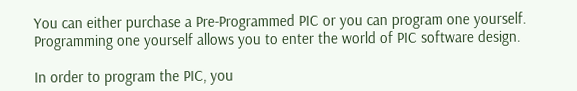You can either purchase a Pre-Programmed PIC or you can program one yourself. Programming one yourself allows you to enter the world of PIC software design.

In order to program the PIC, you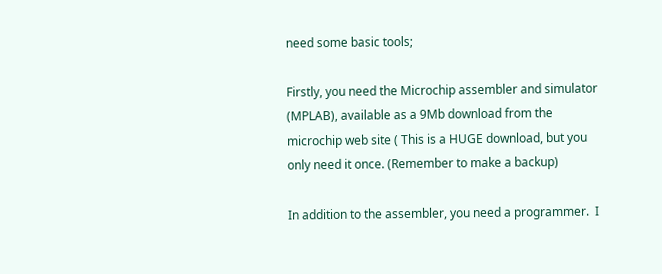need some basic tools;

Firstly, you need the Microchip assembler and simulator (MPLAB), available as a 9Mb download from the microchip web site ( This is a HUGE download, but you only need it once. (Remember to make a backup)

In addition to the assembler, you need a programmer.  I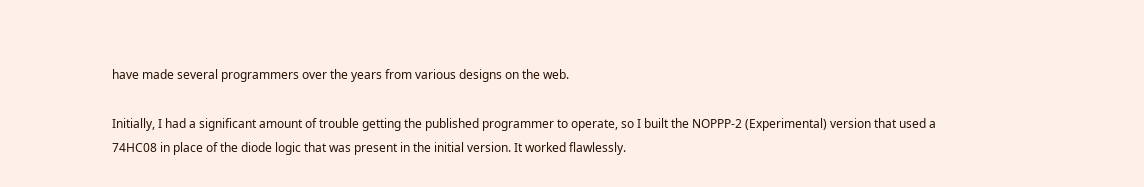have made several programmers over the years from various designs on the web.

Initially, I had a significant amount of trouble getting the published programmer to operate, so I built the NOPPP-2 (Experimental) version that used a 74HC08 in place of the diode logic that was present in the initial version. It worked flawlessly.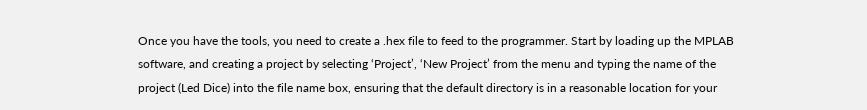Once you have the tools, you need to create a .hex file to feed to the programmer. Start by loading up the MPLAB software, and creating a project by selecting ‘Project’, ‘New Project’ from the menu and typing the name of the project (Led Dice) into the file name box, ensuring that the default directory is in a reasonable location for your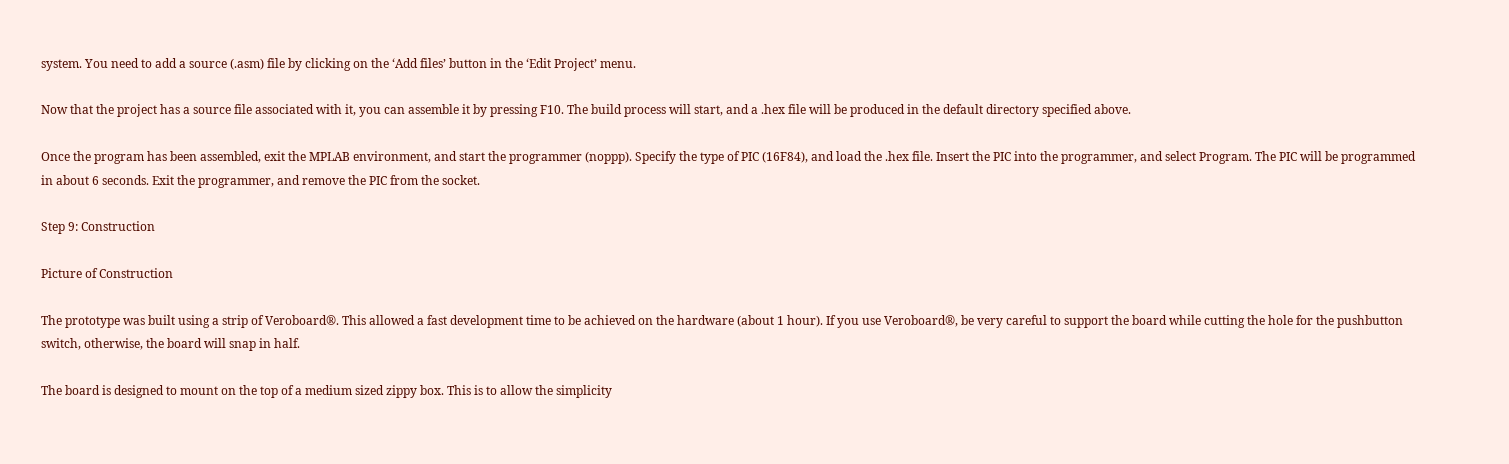system. You need to add a source (.asm) file by clicking on the ‘Add files’ button in the ‘Edit Project’ menu.

Now that the project has a source file associated with it, you can assemble it by pressing F10. The build process will start, and a .hex file will be produced in the default directory specified above.

Once the program has been assembled, exit the MPLAB environment, and start the programmer (noppp). Specify the type of PIC (16F84), and load the .hex file. Insert the PIC into the programmer, and select Program. The PIC will be programmed in about 6 seconds. Exit the programmer, and remove the PIC from the socket.

Step 9: Construction

Picture of Construction

The prototype was built using a strip of Veroboard®. This allowed a fast development time to be achieved on the hardware (about 1 hour). If you use Veroboard®, be very careful to support the board while cutting the hole for the pushbutton switch, otherwise, the board will snap in half.

The board is designed to mount on the top of a medium sized zippy box. This is to allow the simplicity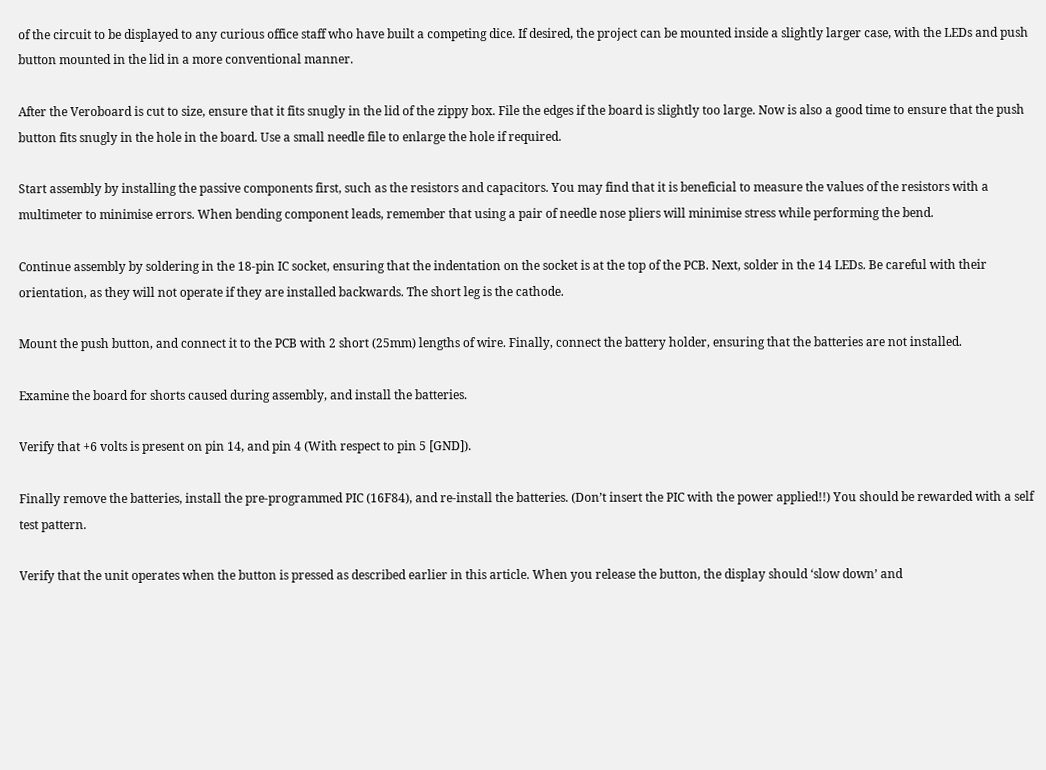of the circuit to be displayed to any curious office staff who have built a competing dice. If desired, the project can be mounted inside a slightly larger case, with the LEDs and push button mounted in the lid in a more conventional manner.

After the Veroboard is cut to size, ensure that it fits snugly in the lid of the zippy box. File the edges if the board is slightly too large. Now is also a good time to ensure that the push button fits snugly in the hole in the board. Use a small needle file to enlarge the hole if required.

Start assembly by installing the passive components first, such as the resistors and capacitors. You may find that it is beneficial to measure the values of the resistors with a multimeter to minimise errors. When bending component leads, remember that using a pair of needle nose pliers will minimise stress while performing the bend.

Continue assembly by soldering in the 18-pin IC socket, ensuring that the indentation on the socket is at the top of the PCB. Next, solder in the 14 LEDs. Be careful with their orientation, as they will not operate if they are installed backwards. The short leg is the cathode.

Mount the push button, and connect it to the PCB with 2 short (25mm) lengths of wire. Finally, connect the battery holder, ensuring that the batteries are not installed.

Examine the board for shorts caused during assembly, and install the batteries.

Verify that +6 volts is present on pin 14, and pin 4 (With respect to pin 5 [GND]).

Finally remove the batteries, install the pre-programmed PIC (16F84), and re-install the batteries. (Don’t insert the PIC with the power applied!!) You should be rewarded with a self test pattern.

Verify that the unit operates when the button is pressed as described earlier in this article. When you release the button, the display should ‘slow down’ and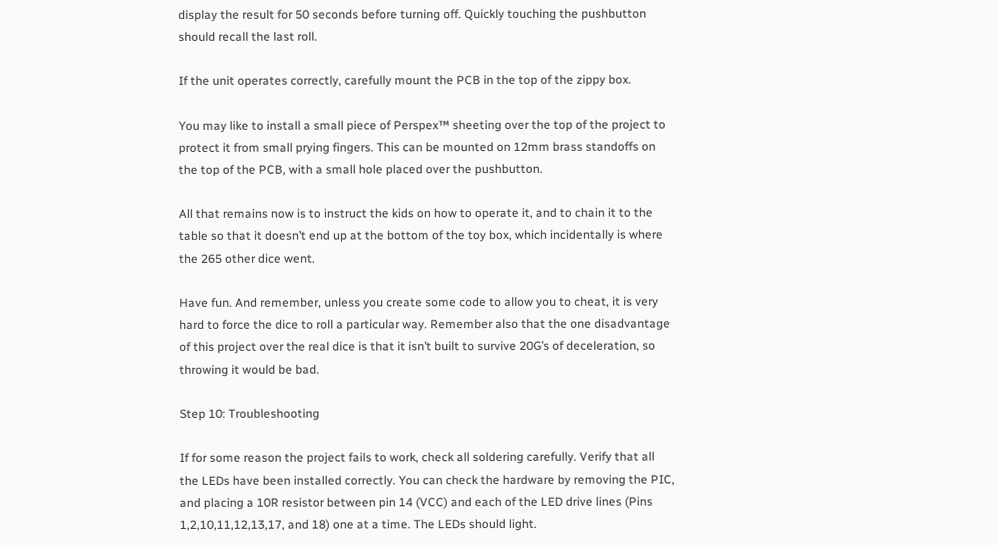display the result for 50 seconds before turning off. Quickly touching the pushbutton should recall the last roll.

If the unit operates correctly, carefully mount the PCB in the top of the zippy box.

You may like to install a small piece of Perspex™ sheeting over the top of the project to protect it from small prying fingers. This can be mounted on 12mm brass standoffs on the top of the PCB, with a small hole placed over the pushbutton.

All that remains now is to instruct the kids on how to operate it, and to chain it to the table so that it doesn’t end up at the bottom of the toy box, which incidentally is where the 265 other dice went.

Have fun. And remember, unless you create some code to allow you to cheat, it is very hard to force the dice to roll a particular way. Remember also that the one disadvantage of this project over the real dice is that it isn’t built to survive 20G’s of deceleration, so throwing it would be bad.

Step 10: Troubleshooting

If for some reason the project fails to work, check all soldering carefully. Verify that all the LEDs have been installed correctly. You can check the hardware by removing the PIC, and placing a 10R resistor between pin 14 (VCC) and each of the LED drive lines (Pins 1,2,10,11,12,13,17, and 18) one at a time. The LEDs should light.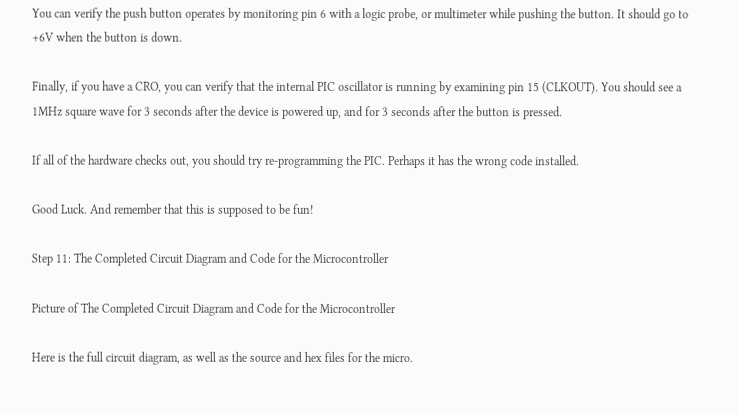You can verify the push button operates by monitoring pin 6 with a logic probe, or multimeter while pushing the button. It should go to +6V when the button is down.

Finally, if you have a CRO, you can verify that the internal PIC oscillator is running by examining pin 15 (CLKOUT). You should see a 1MHz square wave for 3 seconds after the device is powered up, and for 3 seconds after the button is pressed.

If all of the hardware checks out, you should try re-programming the PIC. Perhaps it has the wrong code installed.

Good Luck. And remember that this is supposed to be fun!

Step 11: The Completed Circuit Diagram and Code for the Microcontroller

Picture of The Completed Circuit Diagram and Code for the Microcontroller

Here is the full circuit diagram, as well as the source and hex files for the micro.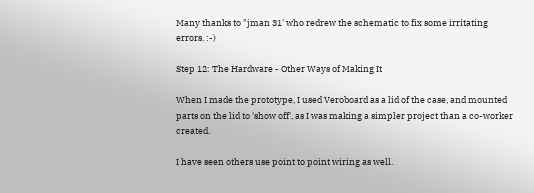Many thanks to "jman 31' who redrew the schematic to fix some irritating errors. :-)

Step 12: The Hardware - Other Ways of Making It

When I made the prototype, I used Veroboard as a lid of the case, and mounted parts on the lid to 'show off', as I was making a simpler project than a co-worker created.

I have seen others use point to point wiring as well.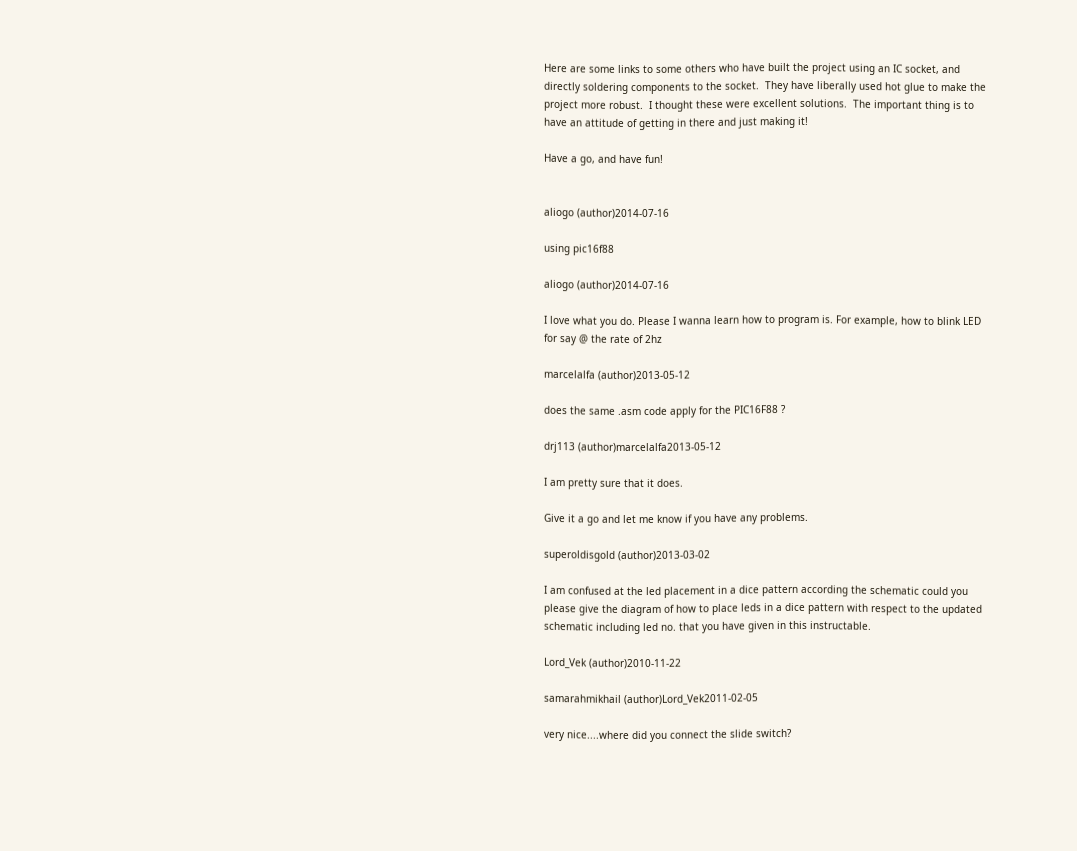Here are some links to some others who have built the project using an IC socket, and directly soldering components to the socket.  They have liberally used hot glue to make the project more robust.  I thought these were excellent solutions.  The important thing is to have an attitude of getting in there and just making it!

Have a go, and have fun!


aliogo (author)2014-07-16

using pic16f88

aliogo (author)2014-07-16

I love what you do. Please I wanna learn how to program is. For example, how to blink LED for say @ the rate of 2hz

marcelalfa (author)2013-05-12

does the same .asm code apply for the PIC16F88 ?

drj113 (author)marcelalfa2013-05-12

I am pretty sure that it does.

Give it a go and let me know if you have any problems.

superoldisgold (author)2013-03-02

I am confused at the led placement in a dice pattern according the schematic could you please give the diagram of how to place leds in a dice pattern with respect to the updated schematic including led no. that you have given in this instructable.

Lord_Vek (author)2010-11-22

samarahmikhail (author)Lord_Vek2011-02-05

very nice....where did you connect the slide switch?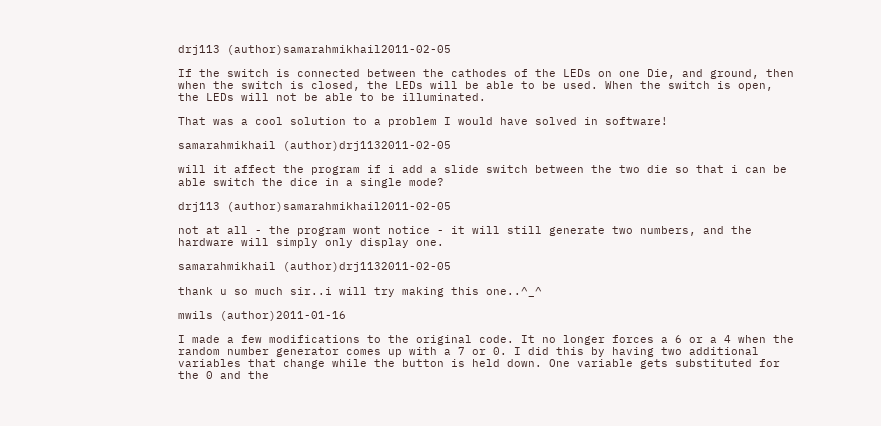drj113 (author)samarahmikhail2011-02-05

If the switch is connected between the cathodes of the LEDs on one Die, and ground, then when the switch is closed, the LEDs will be able to be used. When the switch is open, the LEDs will not be able to be illuminated.

That was a cool solution to a problem I would have solved in software!

samarahmikhail (author)drj1132011-02-05

will it affect the program if i add a slide switch between the two die so that i can be able switch the dice in a single mode?

drj113 (author)samarahmikhail2011-02-05

not at all - the program wont notice - it will still generate two numbers, and the hardware will simply only display one.

samarahmikhail (author)drj1132011-02-05

thank u so much sir..i will try making this one..^_^

mwils (author)2011-01-16

I made a few modifications to the original code. It no longer forces a 6 or a 4 when the random number generator comes up with a 7 or 0. I did this by having two additional variables that change while the button is held down. One variable gets substituted for the 0 and the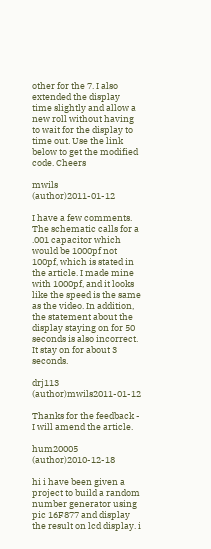other for the 7. I also extended the display time slightly and allow a new roll without having to wait for the display to time out. Use the link below to get the modified code. Cheers

mwils (author)2011-01-12

I have a few comments. The schematic calls for a .001 capacitor which would be 1000pf not 100pf, which is stated in the article. I made mine with 1000pf, and it looks like the speed is the same as the video. In addition, the statement about the display staying on for 50 seconds is also incorrect. It stay on for about 3 seconds.

drj113 (author)mwils2011-01-12

Thanks for the feedback - I will amend the article.

hum20005 (author)2010-12-18

hi i have been given a project to build a random number generator using pic 16F877 and display the result on lcd display. i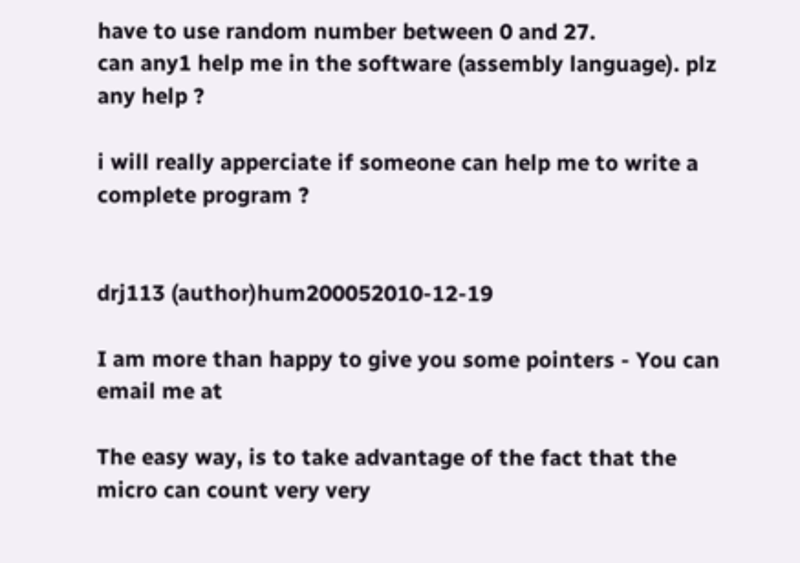have to use random number between 0 and 27.
can any1 help me in the software (assembly language). plz any help ?

i will really apperciate if someone can help me to write a complete program ?


drj113 (author)hum200052010-12-19

I am more than happy to give you some pointers - You can email me at

The easy way, is to take advantage of the fact that the micro can count very very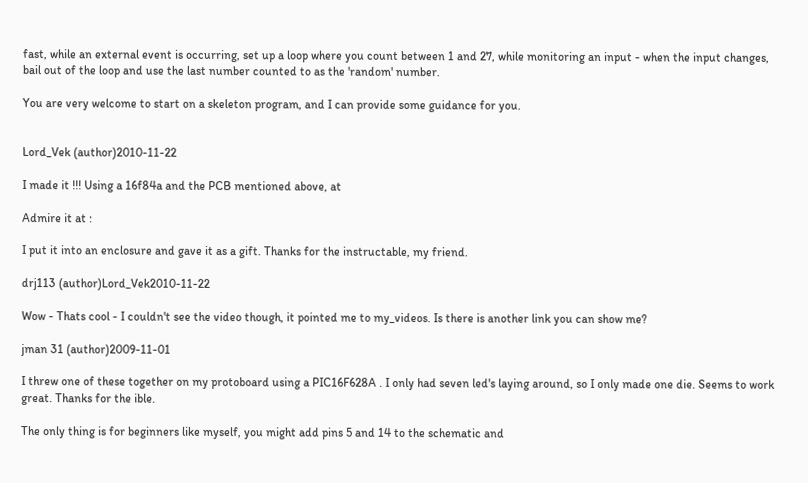fast, while an external event is occurring, set up a loop where you count between 1 and 27, while monitoring an input - when the input changes, bail out of the loop and use the last number counted to as the 'random' number.

You are very welcome to start on a skeleton program, and I can provide some guidance for you.


Lord_Vek (author)2010-11-22

I made it !!! Using a 16f84a and the PCB mentioned above, at

Admire it at :

I put it into an enclosure and gave it as a gift. Thanks for the instructable, my friend.

drj113 (author)Lord_Vek2010-11-22

Wow - Thats cool - I couldn't see the video though, it pointed me to my_videos. Is there is another link you can show me?

jman 31 (author)2009-11-01

I threw one of these together on my protoboard using a PIC16F628A . I only had seven led's laying around, so I only made one die. Seems to work great. Thanks for the ible.

The only thing is for beginners like myself, you might add pins 5 and 14 to the schematic and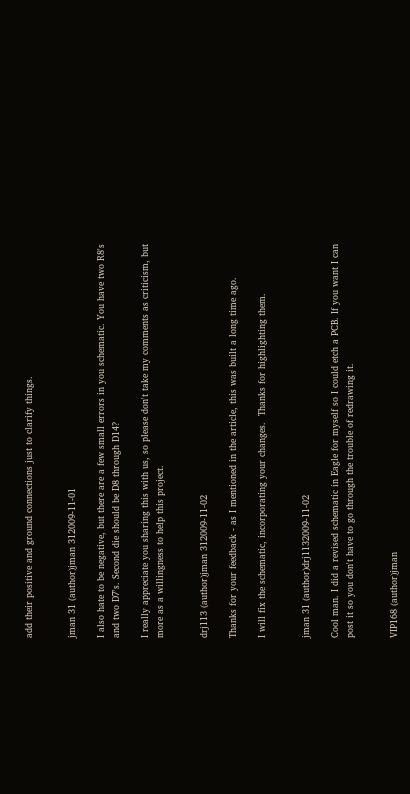add their positive and ground connections just to clarify things.


jman 31 (author)jman 312009-11-01

I also hate to be negative, but there are a few small errors in you schematic. You have two R8's and two D7's. Second die should be D8 through D14?

I really appreciate you sharing this with us, so please don't take my comments as criticism, but more as a willingness to help this project.


drj113 (author)jman 312009-11-02

Thanks for your feedback - as I mentioned in the article, this was built a long time ago.

I will fix the schematic, incorporating your changes.  Thanks for highlighting them.


jman 31 (author)drj1132009-11-02

Cool man. I did a revised schematic in Eagle for myself so I could etch a PCB. If you want I can post it so you don't have to go through the trouble of redrawing it.


VIP168 (author)jman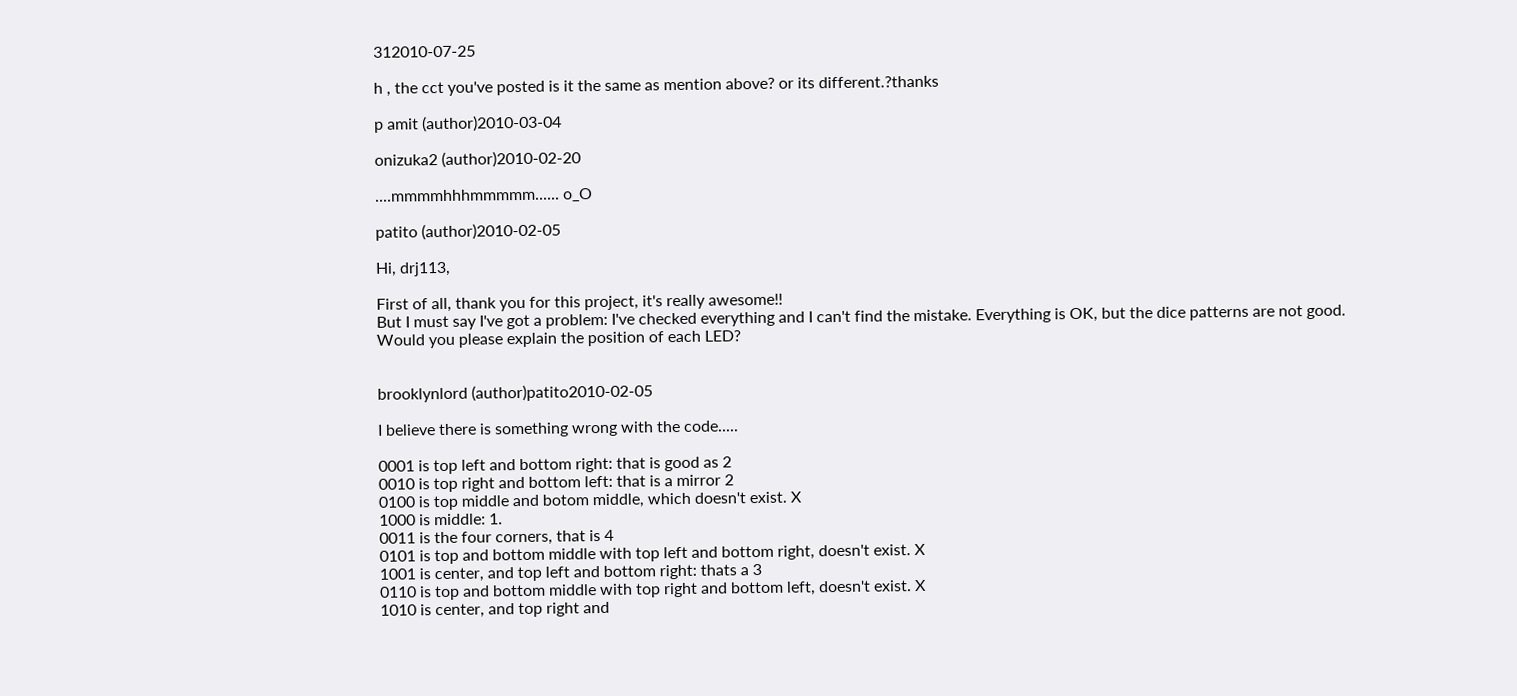312010-07-25

h , the cct you've posted is it the same as mention above? or its different.?thanks

p amit (author)2010-03-04

onizuka2 (author)2010-02-20

....mmmmhhhmmmmm...... o_O

patito (author)2010-02-05

Hi, drj113,

First of all, thank you for this project, it's really awesome!!
But I must say I've got a problem: I've checked everything and I can't find the mistake. Everything is OK, but the dice patterns are not good.
Would you please explain the position of each LED?


brooklynlord (author)patito2010-02-05

I believe there is something wrong with the code.....

0001 is top left and bottom right: that is good as 2
0010 is top right and bottom left: that is a mirror 2
0100 is top middle and botom middle, which doesn't exist. X
1000 is middle: 1.
0011 is the four corners, that is 4
0101 is top and bottom middle with top left and bottom right, doesn't exist. X
1001 is center, and top left and bottom right: thats a 3
0110 is top and bottom middle with top right and bottom left, doesn't exist. X
1010 is center, and top right and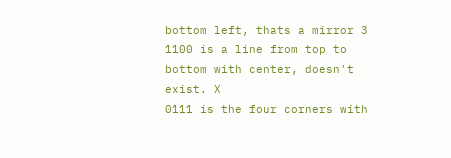bottom left, thats a mirror 3
1100 is a line from top to bottom with center, doesn't exist. X
0111 is the four corners with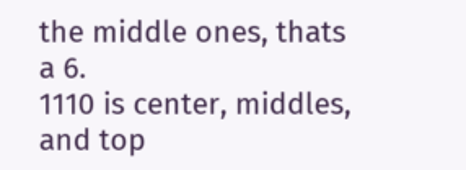the middle ones, thats a 6.
1110 is center, middles, and top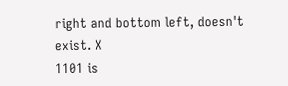right and bottom left, doesn't exist. X
1101 is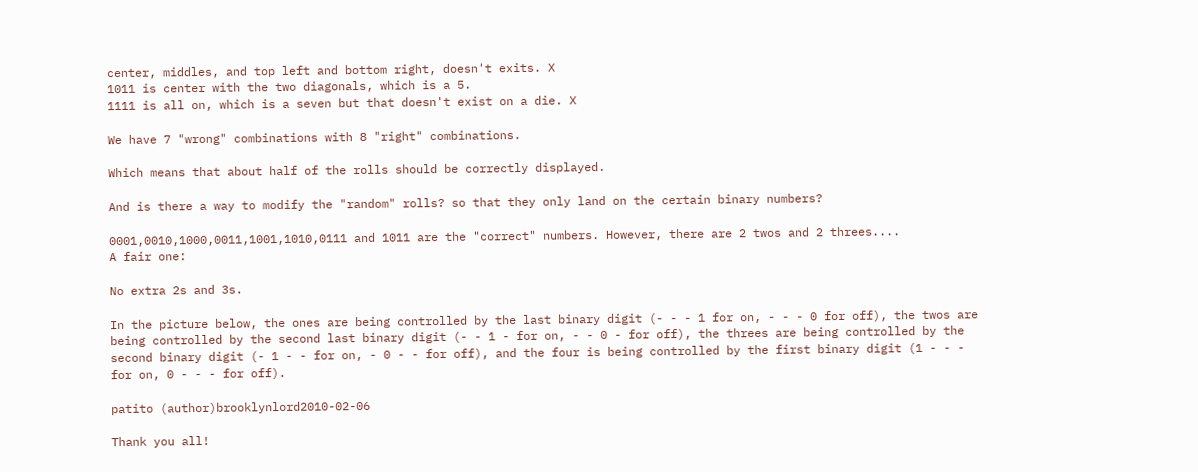center, middles, and top left and bottom right, doesn't exits. X
1011 is center with the two diagonals, which is a 5.
1111 is all on, which is a seven but that doesn't exist on a die. X

We have 7 "wrong" combinations with 8 "right" combinations.

Which means that about half of the rolls should be correctly displayed.

And is there a way to modify the "random" rolls? so that they only land on the certain binary numbers?

0001,0010,1000,0011,1001,1010,0111 and 1011 are the "correct" numbers. However, there are 2 twos and 2 threes....
A fair one:

No extra 2s and 3s.

In the picture below, the ones are being controlled by the last binary digit (- - - 1 for on, - - - 0 for off), the twos are being controlled by the second last binary digit (- - 1 - for on, - - 0 - for off), the threes are being controlled by the second binary digit (- 1 - - for on, - 0 - - for off), and the four is being controlled by the first binary digit (1 - - - for on, 0 - - - for off).

patito (author)brooklynlord2010-02-06

Thank you all!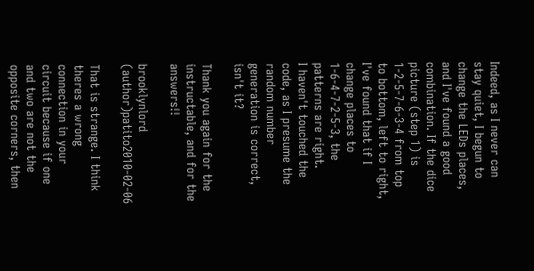Indeed, as I never can stay quiet, I begun to change the LEDs places, and I've found a good combination. If the dice picture (step 1) is 1-2-5-7-6-3-4 from top to bottom, left to right, I've found that if I change places to 1-6-4-7-2-5-3, the patterns are right.
I haven't touched the code, as I presume the random number generation is correct, isn't it?

Thank you again for the instructable, and for the answers!!

brooklynlord (author)patito2010-02-06

That is strange. I think theres a wrong connection in your circuit because if one and two are not the opposite corners, then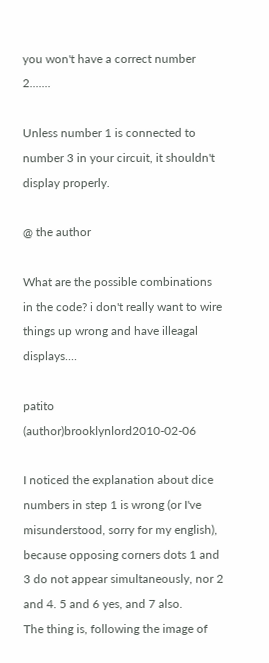you won't have a correct number 2.......

Unless number 1 is connected to number 3 in your circuit, it shouldn't display properly.

@ the author

What are the possible combinations in the code? i don't really want to wire things up wrong and have illeagal displays....

patito (author)brooklynlord2010-02-06

I noticed the explanation about dice numbers in step 1 is wrong (or I've misunderstood, sorry for my english), because opposing corners dots 1 and 3 do not appear simultaneously, nor 2 and 4. 5 and 6 yes, and 7 also.
The thing is, following the image of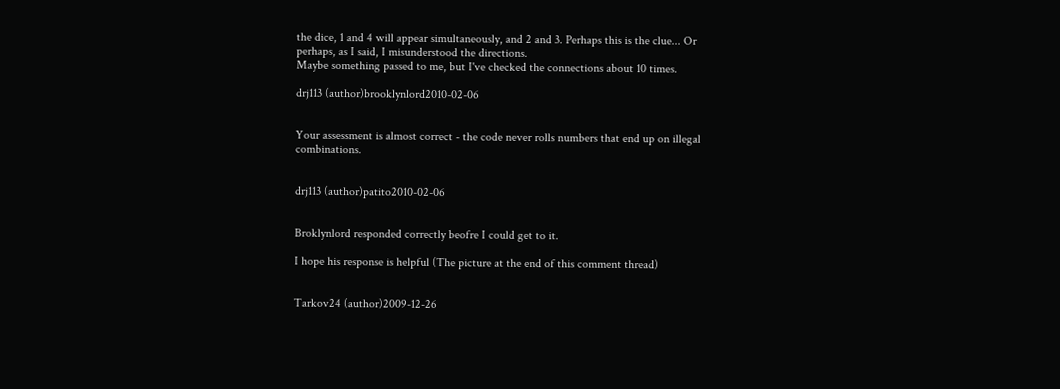the dice, 1 and 4 will appear simultaneously, and 2 and 3. Perhaps this is the clue... Or perhaps, as I said, I misunderstood the directions.
Maybe something passed to me, but I've checked the connections about 10 times.

drj113 (author)brooklynlord2010-02-06


Your assessment is almost correct - the code never rolls numbers that end up on illegal combinations.


drj113 (author)patito2010-02-06


Broklynlord responded correctly beofre I could get to it.

I hope his response is helpful (The picture at the end of this comment thread)


Tarkov24 (author)2009-12-26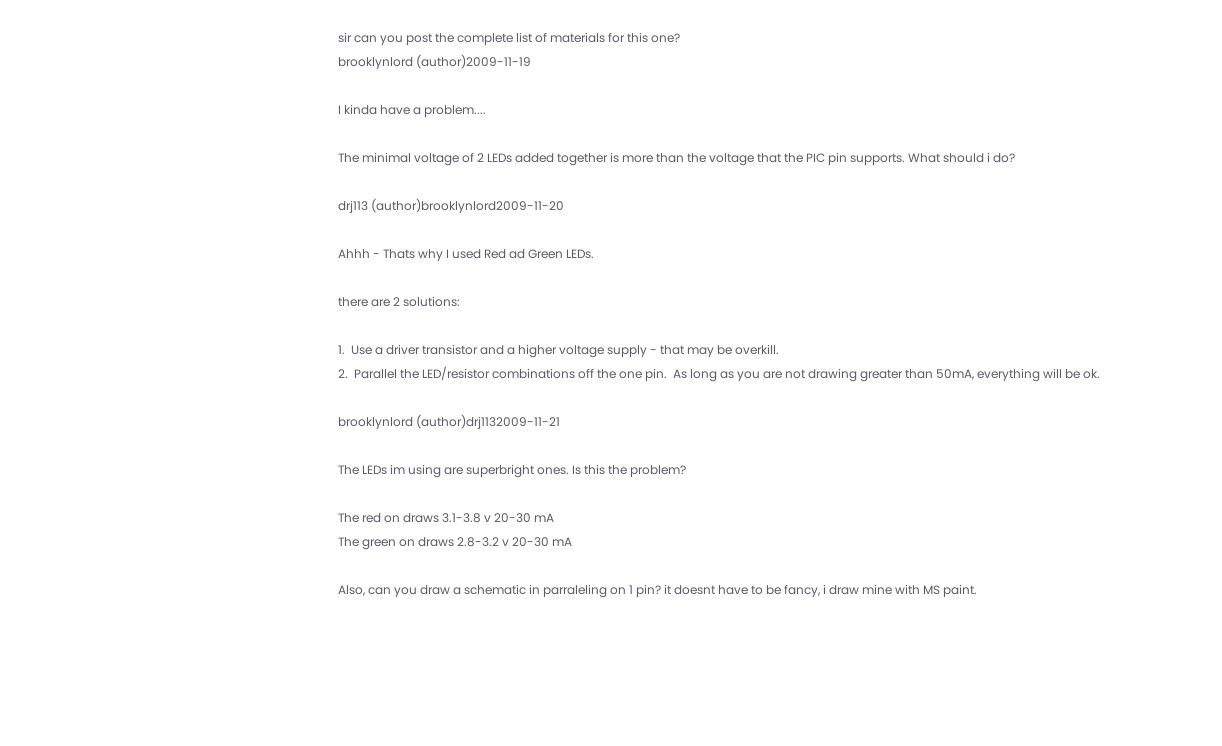sir can you post the complete list of materials for this one?
brooklynlord (author)2009-11-19

I kinda have a problem....

The minimal voltage of 2 LEDs added together is more than the voltage that the PIC pin supports. What should i do?

drj113 (author)brooklynlord2009-11-20

Ahhh - Thats why I used Red ad Green LEDs.

there are 2 solutions:

1.  Use a driver transistor and a higher voltage supply - that may be overkill.
2.  Parallel the LED/resistor combinations off the one pin.  As long as you are not drawing greater than 50mA, everything will be ok.

brooklynlord (author)drj1132009-11-21

The LEDs im using are superbright ones. Is this the problem?

The red on draws 3.1-3.8 v 20-30 mA
The green on draws 2.8-3.2 v 20-30 mA

Also, can you draw a schematic in parraleling on 1 pin? it doesnt have to be fancy, i draw mine with MS paint.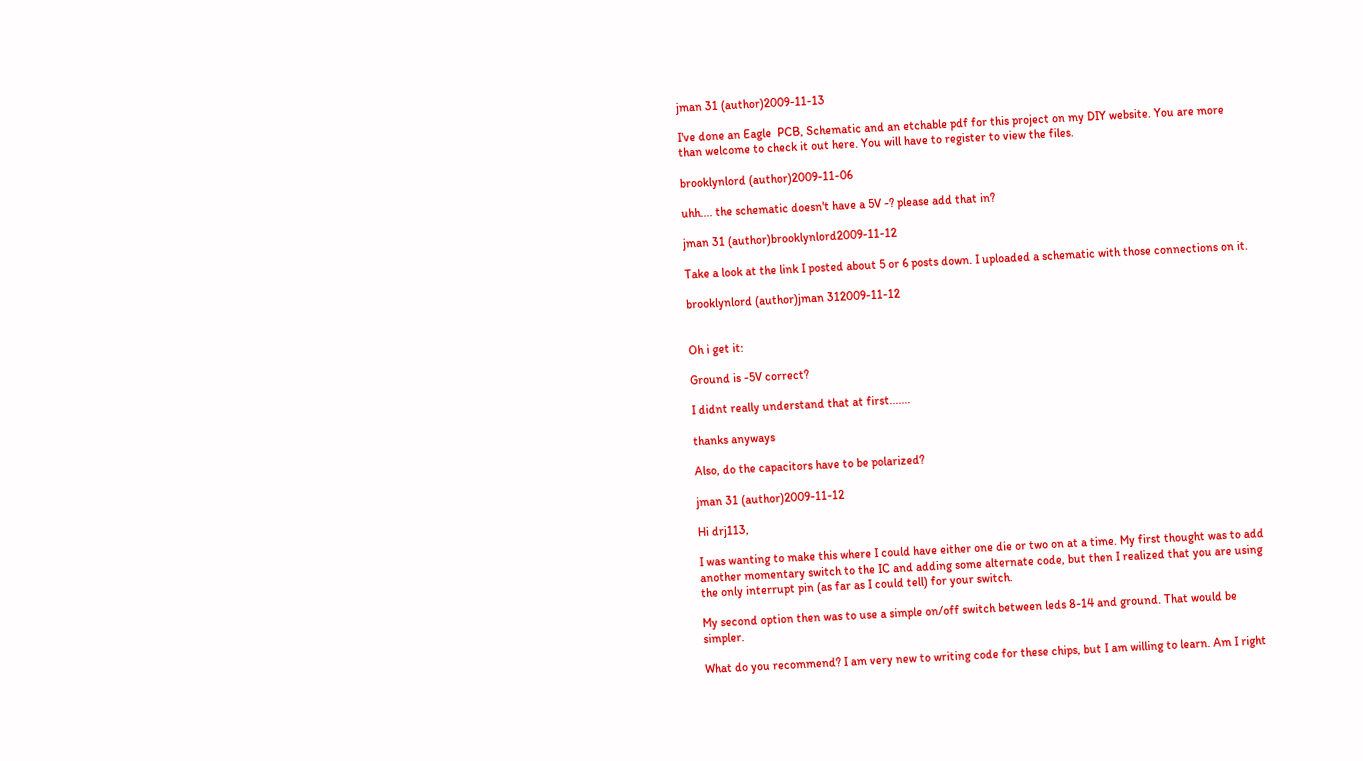jman 31 (author)2009-11-13

I've done an Eagle  PCB, Schematic and an etchable pdf for this project on my DIY website. You are more than welcome to check it out here. You will have to register to view the files.

brooklynlord (author)2009-11-06

uhh.... the schematic doesn't have a 5V -? please add that in?

jman 31 (author)brooklynlord2009-11-12

Take a look at the link I posted about 5 or 6 posts down. I uploaded a schematic with those connections on it.

brooklynlord (author)jman 312009-11-12


Oh i get it:

Ground is -5V correct?

I didnt really understand that at first.......

thanks anyways

Also, do the capacitors have to be polarized?

jman 31 (author)2009-11-12

Hi drj113,

I was wanting to make this where I could have either one die or two on at a time. My first thought was to add another momentary switch to the IC and adding some alternate code, but then I realized that you are using the only interrupt pin (as far as I could tell) for your switch.

My second option then was to use a simple on/off switch between leds 8-14 and ground. That would be simpler.

What do you recommend? I am very new to writing code for these chips, but I am willing to learn. Am I right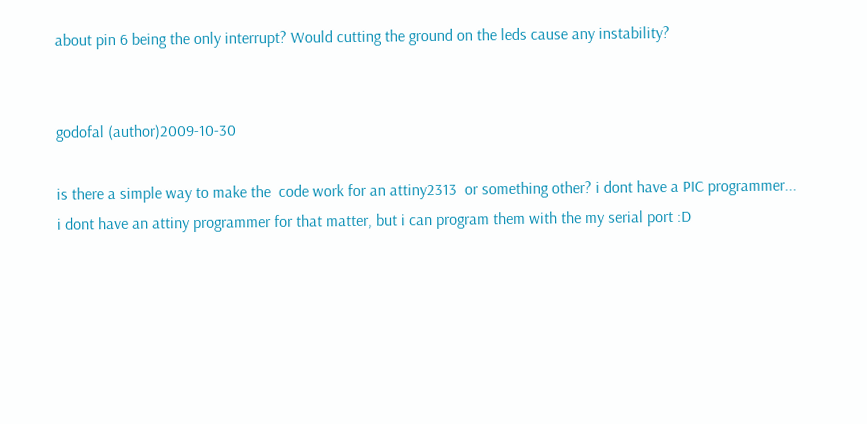about pin 6 being the only interrupt? Would cutting the ground on the leds cause any instability?


godofal (author)2009-10-30

is there a simple way to make the  code work for an attiny2313  or something other? i dont have a PIC programmer...
i dont have an attiny programmer for that matter, but i can program them with the my serial port :D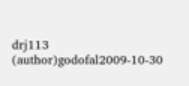drj113 (author)godofal2009-10-30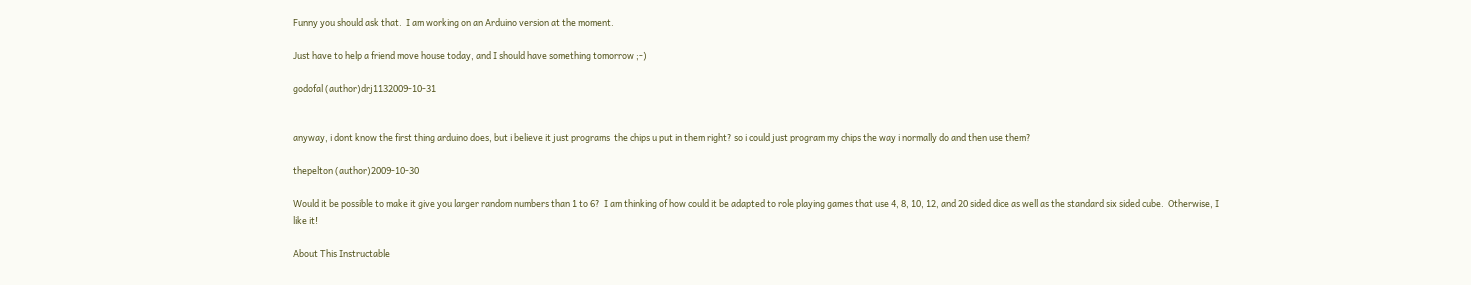Funny you should ask that.  I am working on an Arduino version at the moment.

Just have to help a friend move house today, and I should have something tomorrow ;-)

godofal (author)drj1132009-10-31


anyway, i dont know the first thing arduino does, but i believe it just programs  the chips u put in them right? so i could just program my chips the way i normally do and then use them?

thepelton (author)2009-10-30

Would it be possible to make it give you larger random numbers than 1 to 6?  I am thinking of how could it be adapted to role playing games that use 4, 8, 10, 12, and 20 sided dice as well as the standard six sided cube.  Otherwise, I like it!

About This Instructable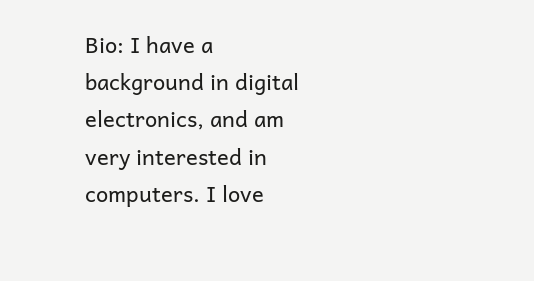Bio: I have a background in digital electronics, and am very interested in computers. I love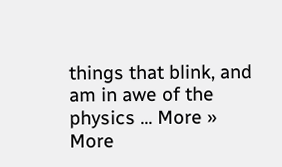things that blink, and am in awe of the physics ... More »
More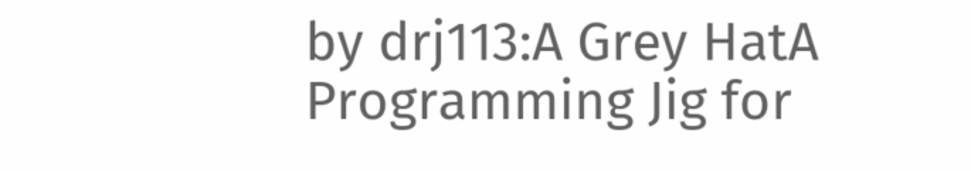by drj113:A Grey HatA Programming Jig for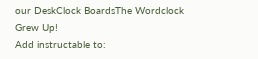our DeskClock BoardsThe Wordclock Grew Up!
Add instructable to: